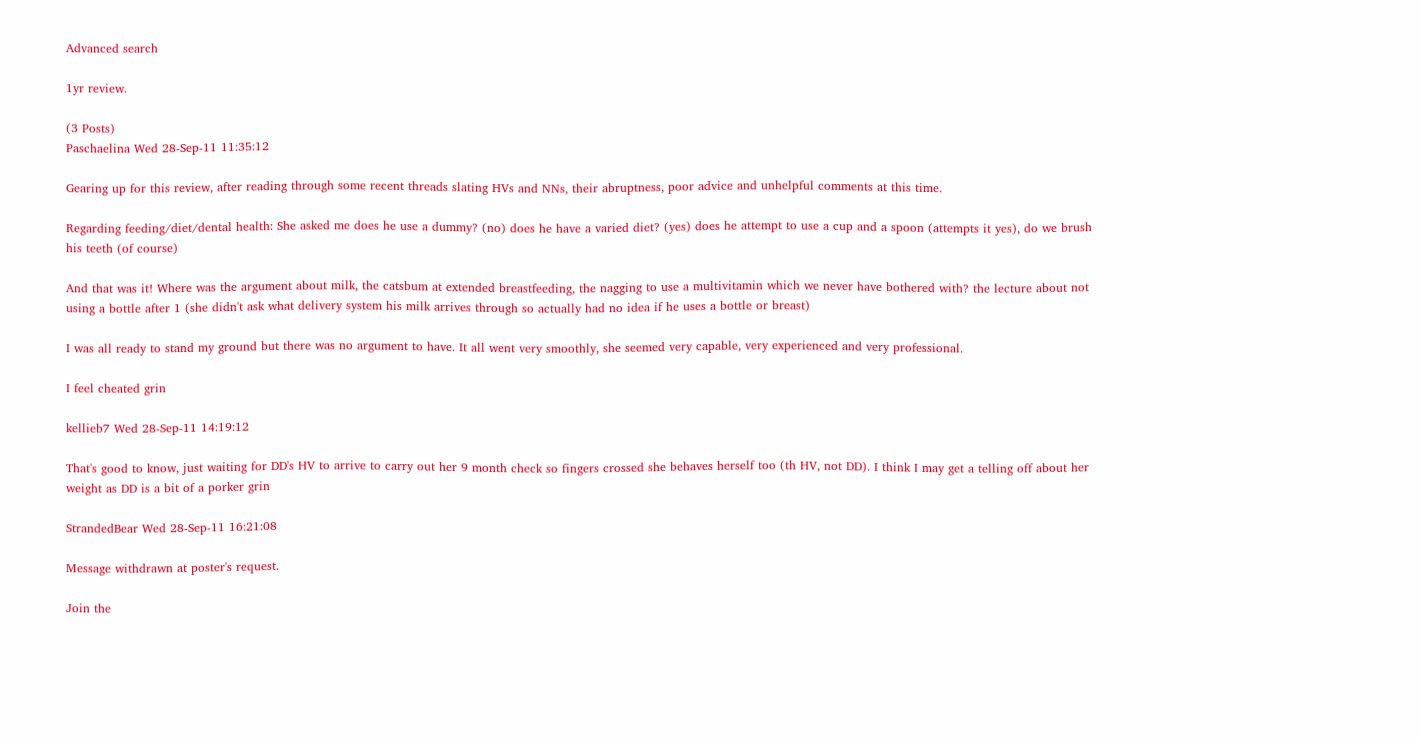Advanced search

1yr review.

(3 Posts)
Paschaelina Wed 28-Sep-11 11:35:12

Gearing up for this review, after reading through some recent threads slating HVs and NNs, their abruptness, poor advice and unhelpful comments at this time.

Regarding feeding/diet/dental health: She asked me does he use a dummy? (no) does he have a varied diet? (yes) does he attempt to use a cup and a spoon (attempts it yes), do we brush his teeth (of course)

And that was it! Where was the argument about milk, the catsbum at extended breastfeeding, the nagging to use a multivitamin which we never have bothered with? the lecture about not using a bottle after 1 (she didn't ask what delivery system his milk arrives through so actually had no idea if he uses a bottle or breast)

I was all ready to stand my ground but there was no argument to have. It all went very smoothly, she seemed very capable, very experienced and very professional.

I feel cheated grin

kellieb7 Wed 28-Sep-11 14:19:12

That's good to know, just waiting for DD's HV to arrive to carry out her 9 month check so fingers crossed she behaves herself too (th HV, not DD). I think I may get a telling off about her weight as DD is a bit of a porker grin

StrandedBear Wed 28-Sep-11 16:21:08

Message withdrawn at poster's request.

Join the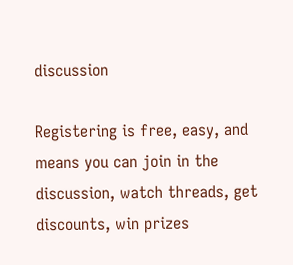discussion

Registering is free, easy, and means you can join in the discussion, watch threads, get discounts, win prizes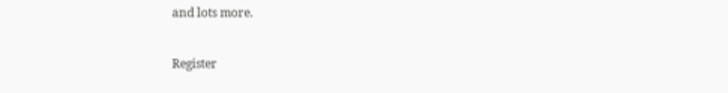and lots more.

Register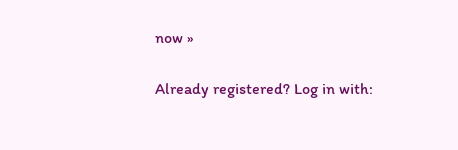now »

Already registered? Log in with: